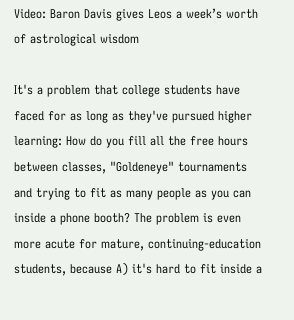Video: Baron Davis gives Leos a week’s worth of astrological wisdom

It's a problem that college students have faced for as long as they've pursued higher learning: How do you fill all the free hours between classes, "Goldeneye" tournaments and trying to fit as many people as you can inside a phone booth? The problem is even more acute for mature, continuing-education students, because A) it's hard to fit inside a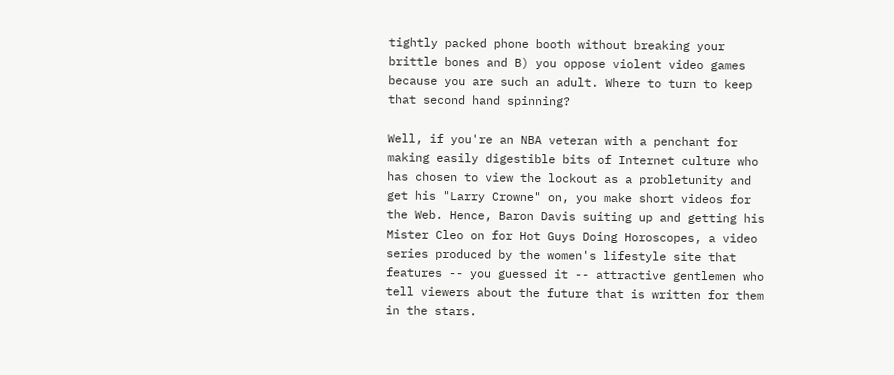tightly packed phone booth without breaking your brittle bones and B) you oppose violent video games because you are such an adult. Where to turn to keep that second hand spinning?

Well, if you're an NBA veteran with a penchant for making easily digestible bits of Internet culture who has chosen to view the lockout as a probletunity and get his "Larry Crowne" on, you make short videos for the Web. Hence, Baron Davis suiting up and getting his Mister Cleo on for Hot Guys Doing Horoscopes, a video series produced by the women's lifestyle site that features -- you guessed it -- attractive gentlemen who tell viewers about the future that is written for them in the stars.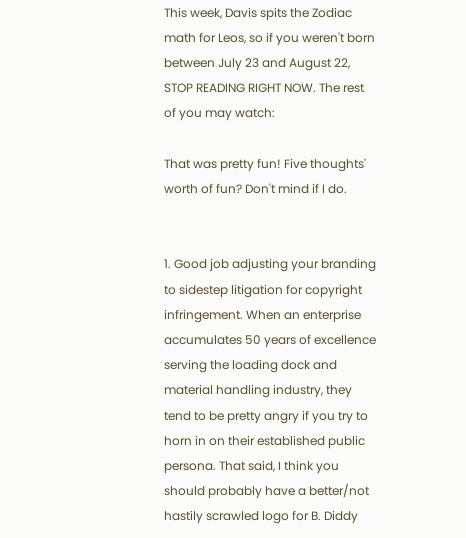This week, Davis spits the Zodiac math for Leos, so if you weren't born between July 23 and August 22, STOP READING RIGHT NOW. The rest of you may watch:

That was pretty fun! Five thoughts' worth of fun? Don't mind if I do.


1. Good job adjusting your branding to sidestep litigation for copyright infringement. When an enterprise accumulates 50 years of excellence serving the loading dock and material handling industry, they tend to be pretty angry if you try to horn in on their established public persona. That said, I think you should probably have a better/not hastily scrawled logo for B. Diddy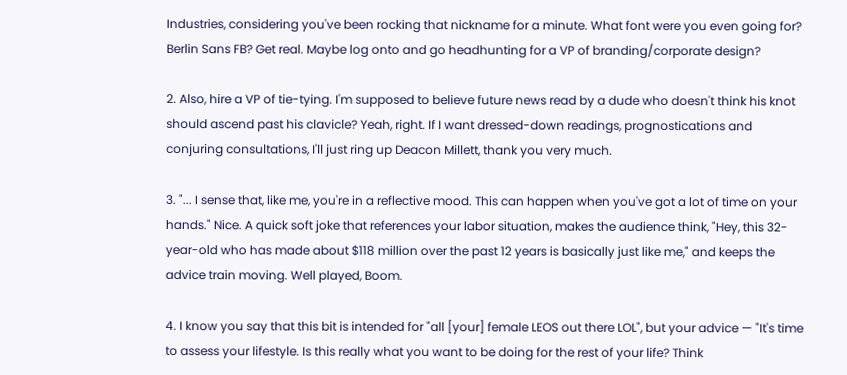Industries, considering you've been rocking that nickname for a minute. What font were you even going for? Berlin Sans FB? Get real. Maybe log onto and go headhunting for a VP of branding/corporate design?

2. Also, hire a VP of tie-tying. I'm supposed to believe future news read by a dude who doesn't think his knot should ascend past his clavicle? Yeah, right. If I want dressed-down readings, prognostications and conjuring consultations, I'll just ring up Deacon Millett, thank you very much.

3. "... I sense that, like me, you're in a reflective mood. This can happen when you've got a lot of time on your hands." Nice. A quick soft joke that references your labor situation, makes the audience think, "Hey, this 32-year-old who has made about $118 million over the past 12 years is basically just like me," and keeps the advice train moving. Well played, Boom.

4. I know you say that this bit is intended for "all [your] female LEOS out there LOL", but your advice — "It's time to assess your lifestyle. Is this really what you want to be doing for the rest of your life? Think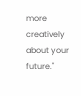more creatively about your future."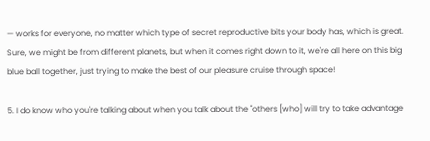— works for everyone, no matter which type of secret reproductive bits your body has, which is great. Sure, we might be from different planets, but when it comes right down to it, we're all here on this big blue ball together, just trying to make the best of our pleasure cruise through space!

5. I do know who you're talking about when you talk about the "others [who] will try to take advantage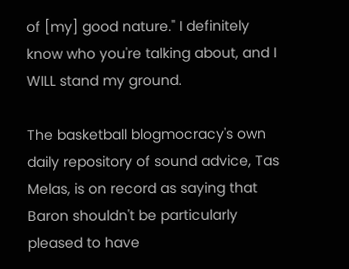of [my] good nature." I definitely know who you're talking about, and I WILL stand my ground.

The basketball blogmocracy's own daily repository of sound advice, Tas Melas, is on record as saying that Baron shouldn't be particularly pleased to have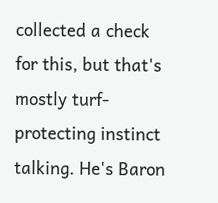collected a check for this, but that's mostly turf-protecting instinct talking. He's Baron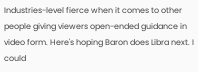Industries-level fierce when it comes to other people giving viewers open-ended guidance in video form. Here's hoping Baron does Libra next. I could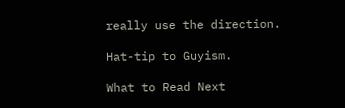really use the direction.

Hat-tip to Guyism.

What to Read Next